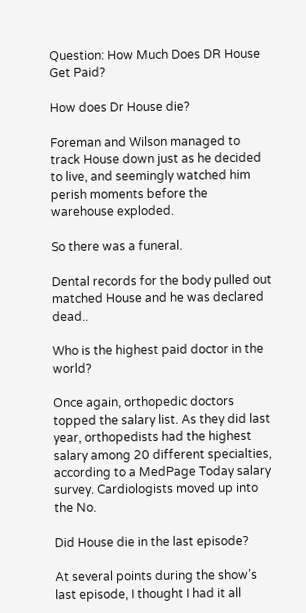Question: How Much Does DR House Get Paid?

How does Dr House die?

Foreman and Wilson managed to track House down just as he decided to live, and seemingly watched him perish moments before the warehouse exploded.

So there was a funeral.

Dental records for the body pulled out matched House and he was declared dead..

Who is the highest paid doctor in the world?

Once again, orthopedic doctors topped the salary list. As they did last year, orthopedists had the highest salary among 20 different specialties, according to a MedPage Today salary survey. Cardiologists moved up into the No.

Did House die in the last episode?

At several points during the show’s last episode, I thought I had it all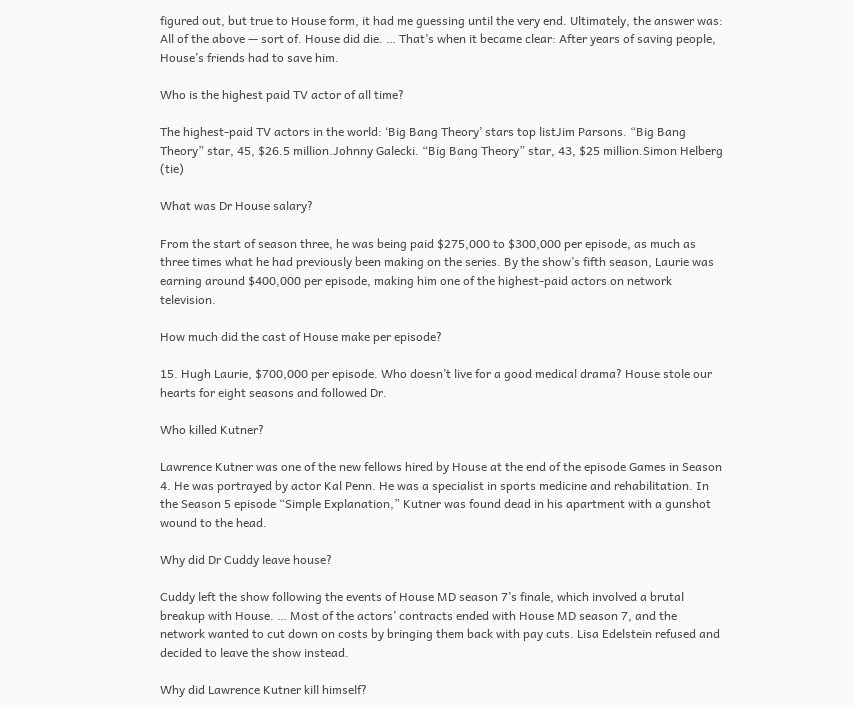figured out, but true to House form, it had me guessing until the very end. Ultimately, the answer was: All of the above — sort of. House did die. … That’s when it became clear: After years of saving people, House’s friends had to save him.

Who is the highest paid TV actor of all time?

The highest-paid TV actors in the world: ‘Big Bang Theory’ stars top listJim Parsons. “Big Bang Theory” star, 45, $26.5 million.Johnny Galecki. “Big Bang Theory” star, 43, $25 million.Simon Helberg (tie)

What was Dr House salary?

From the start of season three, he was being paid $275,000 to $300,000 per episode, as much as three times what he had previously been making on the series. By the show’s fifth season, Laurie was earning around $400,000 per episode, making him one of the highest-paid actors on network television.

How much did the cast of House make per episode?

15. Hugh Laurie, $700,000 per episode. Who doesn’t live for a good medical drama? House stole our hearts for eight seasons and followed Dr.

Who killed Kutner?

Lawrence Kutner was one of the new fellows hired by House at the end of the episode Games in Season 4. He was portrayed by actor Kal Penn. He was a specialist in sports medicine and rehabilitation. In the Season 5 episode “Simple Explanation,” Kutner was found dead in his apartment with a gunshot wound to the head.

Why did Dr Cuddy leave house?

Cuddy left the show following the events of House MD season 7’s finale, which involved a brutal breakup with House. … Most of the actors’ contracts ended with House MD season 7, and the network wanted to cut down on costs by bringing them back with pay cuts. Lisa Edelstein refused and decided to leave the show instead.

Why did Lawrence Kutner kill himself?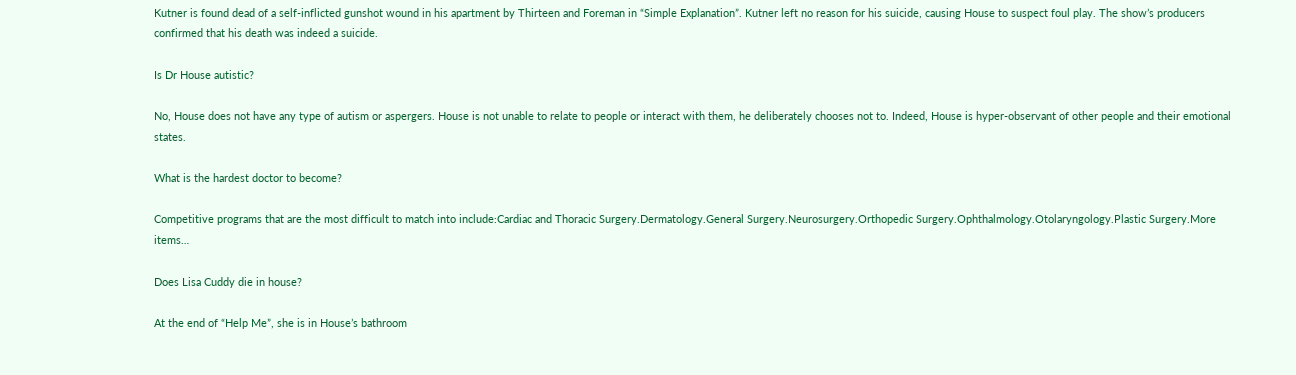Kutner is found dead of a self-inflicted gunshot wound in his apartment by Thirteen and Foreman in “Simple Explanation”. Kutner left no reason for his suicide, causing House to suspect foul play. The show’s producers confirmed that his death was indeed a suicide.

Is Dr House autistic?

No, House does not have any type of autism or aspergers. House is not unable to relate to people or interact with them, he deliberately chooses not to. Indeed, House is hyper-observant of other people and their emotional states.

What is the hardest doctor to become?

Competitive programs that are the most difficult to match into include:Cardiac and Thoracic Surgery.Dermatology.General Surgery.Neurosurgery.Orthopedic Surgery.Ophthalmology.Otolaryngology.Plastic Surgery.More items…

Does Lisa Cuddy die in house?

At the end of “Help Me”, she is in House’s bathroom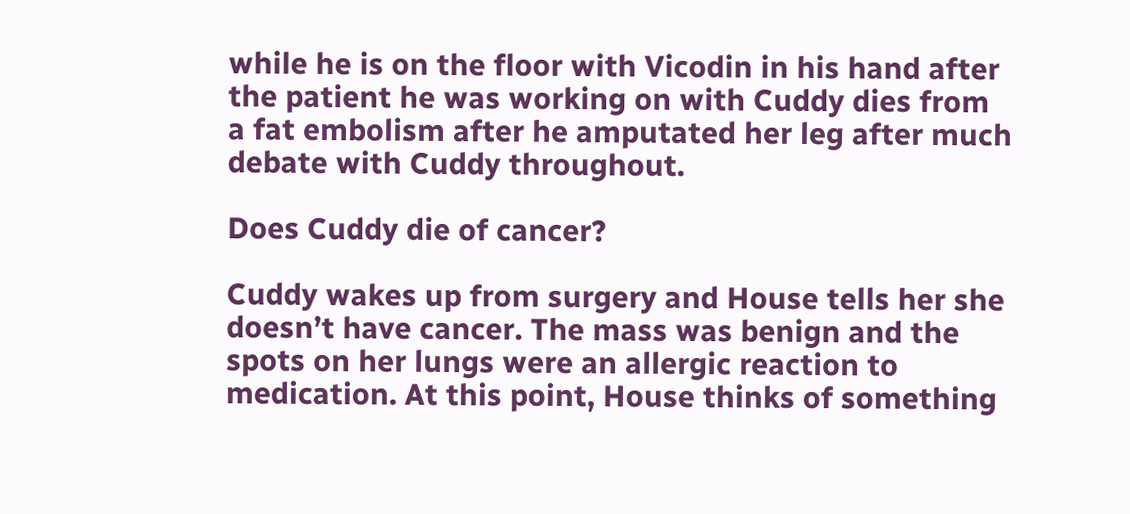while he is on the floor with Vicodin in his hand after the patient he was working on with Cuddy dies from a fat embolism after he amputated her leg after much debate with Cuddy throughout.

Does Cuddy die of cancer?

Cuddy wakes up from surgery and House tells her she doesn’t have cancer. The mass was benign and the spots on her lungs were an allergic reaction to medication. At this point, House thinks of something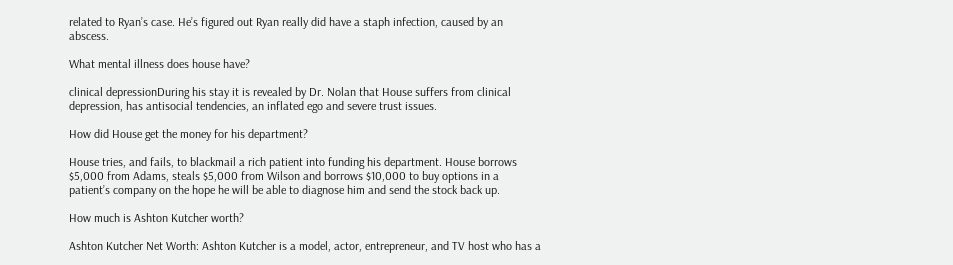related to Ryan’s case. He’s figured out Ryan really did have a staph infection, caused by an abscess.

What mental illness does house have?

clinical depressionDuring his stay it is revealed by Dr. Nolan that House suffers from clinical depression, has antisocial tendencies, an inflated ego and severe trust issues.

How did House get the money for his department?

House tries, and fails, to blackmail a rich patient into funding his department. House borrows $5,000 from Adams, steals $5,000 from Wilson and borrows $10,000 to buy options in a patient’s company on the hope he will be able to diagnose him and send the stock back up.

How much is Ashton Kutcher worth?

Ashton Kutcher Net Worth: Ashton Kutcher is a model, actor, entrepreneur, and TV host who has a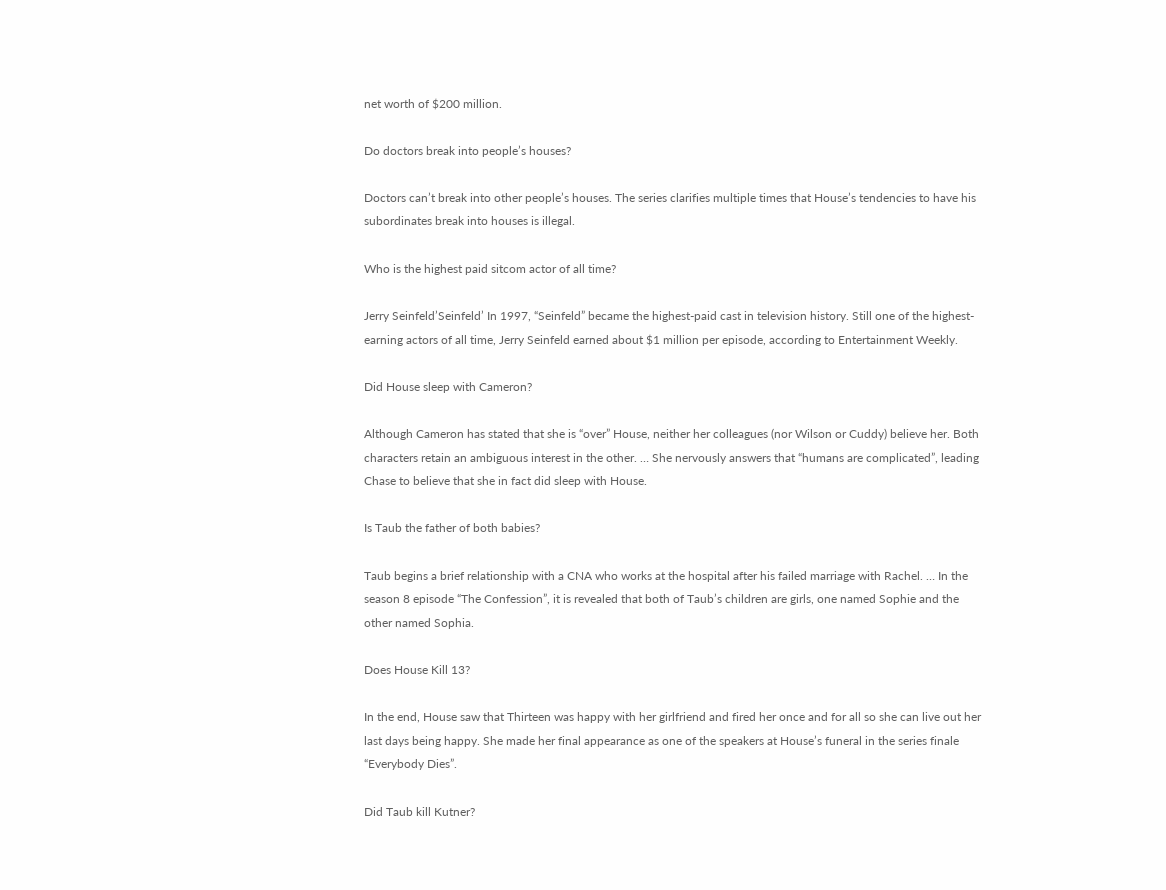net worth of $200 million.

Do doctors break into people’s houses?

Doctors can’t break into other people’s houses. The series clarifies multiple times that House’s tendencies to have his subordinates break into houses is illegal.

Who is the highest paid sitcom actor of all time?

Jerry Seinfeld’Seinfeld’ In 1997, “Seinfeld” became the highest-paid cast in television history. Still one of the highest-earning actors of all time, Jerry Seinfeld earned about $1 million per episode, according to Entertainment Weekly.

Did House sleep with Cameron?

Although Cameron has stated that she is “over” House, neither her colleagues (nor Wilson or Cuddy) believe her. Both characters retain an ambiguous interest in the other. … She nervously answers that “humans are complicated”, leading Chase to believe that she in fact did sleep with House.

Is Taub the father of both babies?

Taub begins a brief relationship with a CNA who works at the hospital after his failed marriage with Rachel. … In the season 8 episode “The Confession”, it is revealed that both of Taub’s children are girls, one named Sophie and the other named Sophia.

Does House Kill 13?

In the end, House saw that Thirteen was happy with her girlfriend and fired her once and for all so she can live out her last days being happy. She made her final appearance as one of the speakers at House’s funeral in the series finale “Everybody Dies”.

Did Taub kill Kutner?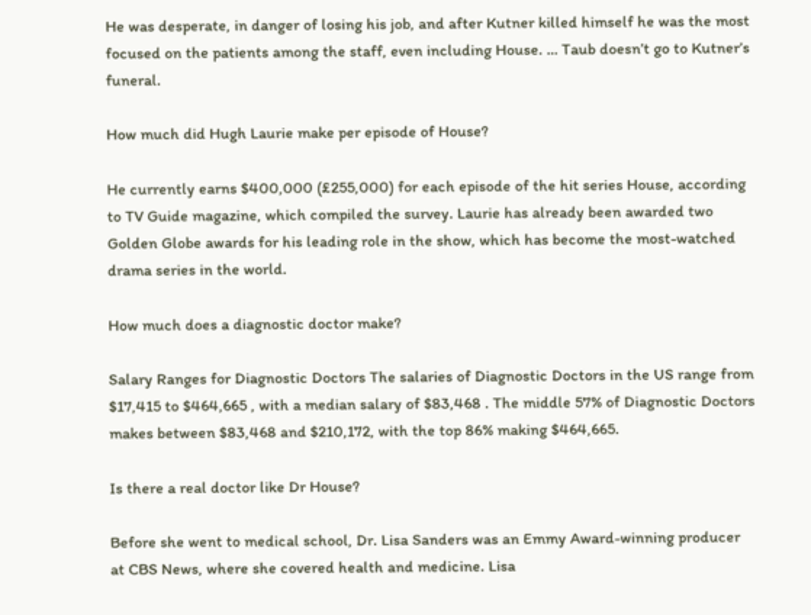He was desperate, in danger of losing his job, and after Kutner killed himself he was the most focused on the patients among the staff, even including House. … Taub doesn’t go to Kutner’s funeral.

How much did Hugh Laurie make per episode of House?

He currently earns $400,000 (£255,000) for each episode of the hit series House, according to TV Guide magazine, which compiled the survey. Laurie has already been awarded two Golden Globe awards for his leading role in the show, which has become the most-watched drama series in the world.

How much does a diagnostic doctor make?

Salary Ranges for Diagnostic Doctors The salaries of Diagnostic Doctors in the US range from $17,415 to $464,665 , with a median salary of $83,468 . The middle 57% of Diagnostic Doctors makes between $83,468 and $210,172, with the top 86% making $464,665.

Is there a real doctor like Dr House?

Before she went to medical school, Dr. Lisa Sanders was an Emmy Award-winning producer at CBS News, where she covered health and medicine. Lisa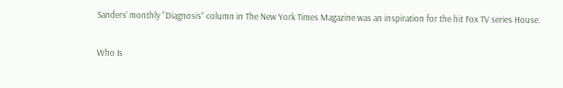Sanders’ monthly “Diagnosis” column in The New York Times Magazine was an inspiration for the hit Fox TV series House.

Who Is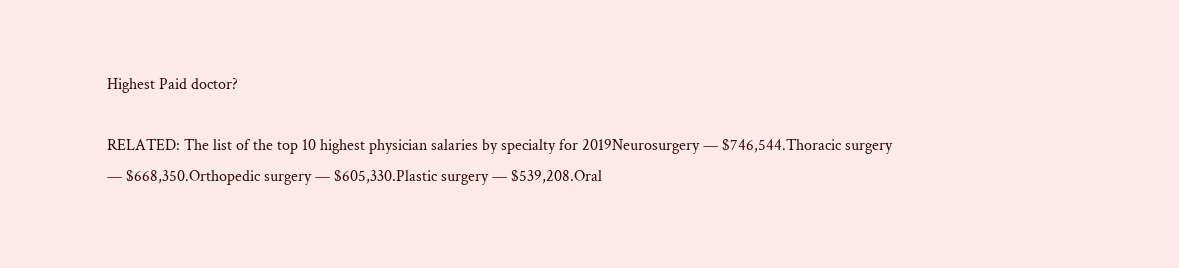Highest Paid doctor?

RELATED: The list of the top 10 highest physician salaries by specialty for 2019Neurosurgery — $746,544.Thoracic surgery — $668,350.Orthopedic surgery — $605,330.Plastic surgery — $539,208.Oral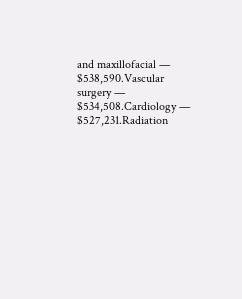and maxillofacial — $538,590.Vascular surgery — $534,508.Cardiology — $527,231.Radiation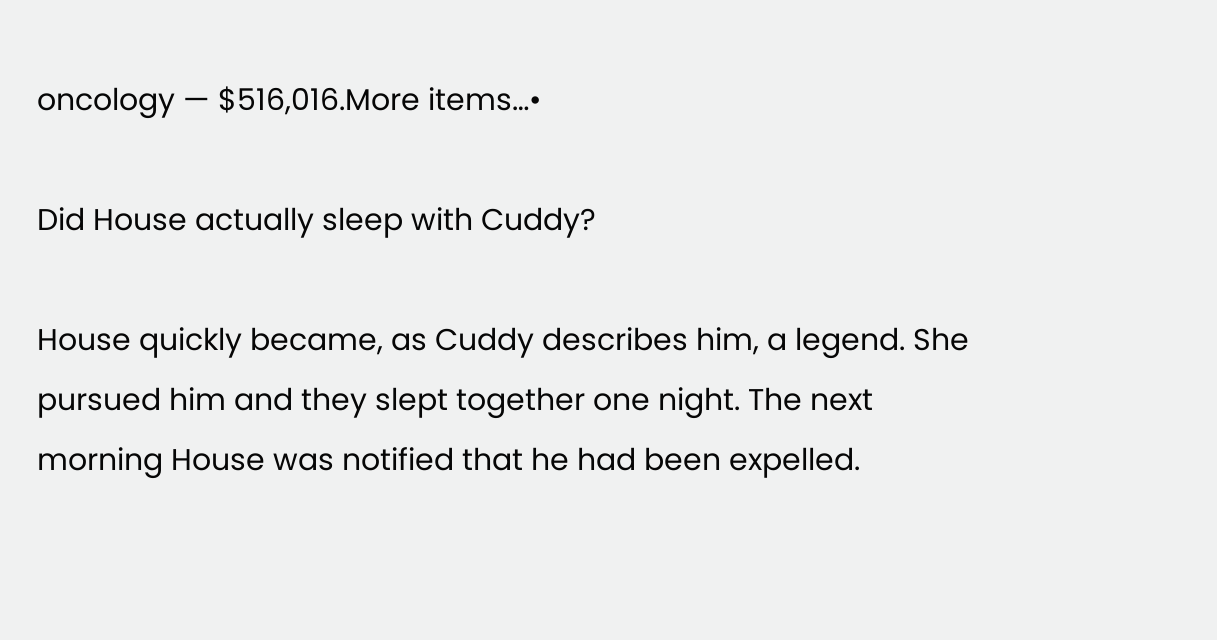oncology — $516,016.More items…•

Did House actually sleep with Cuddy?

House quickly became, as Cuddy describes him, a legend. She pursued him and they slept together one night. The next morning House was notified that he had been expelled.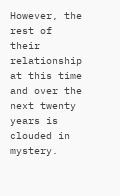However, the rest of their relationship at this time and over the next twenty years is clouded in mystery.